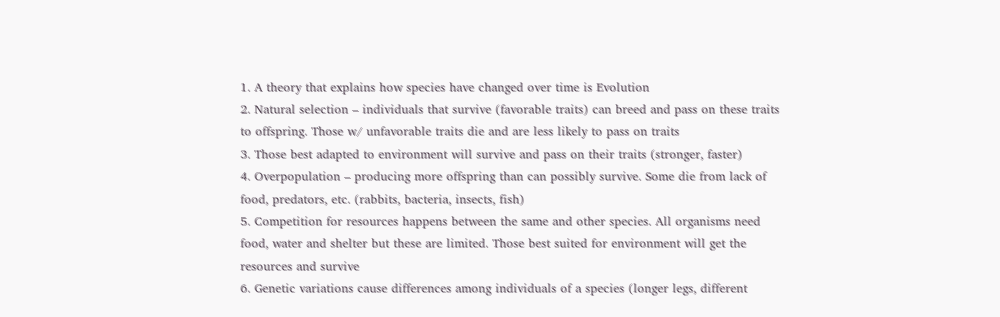1. A theory that explains how species have changed over time is Evolution
2. Natural selection – individuals that survive (favorable traits) can breed and pass on these traits
to offspring. Those w/ unfavorable traits die and are less likely to pass on traits
3. Those best adapted to environment will survive and pass on their traits (stronger, faster)
4. Overpopulation – producing more offspring than can possibly survive. Some die from lack of
food, predators, etc. (rabbits, bacteria, insects, fish)
5. Competition for resources happens between the same and other species. All organisms need
food, water and shelter but these are limited. Those best suited for environment will get the
resources and survive
6. Genetic variations cause differences among individuals of a species (longer legs, different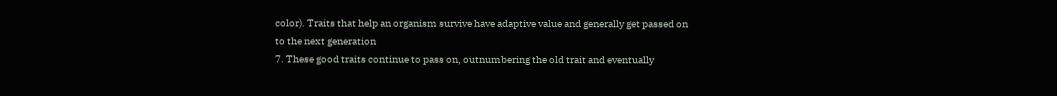color). Traits that help an organism survive have adaptive value and generally get passed on
to the next generation
7. These good traits continue to pass on, outnumbering the old trait and eventually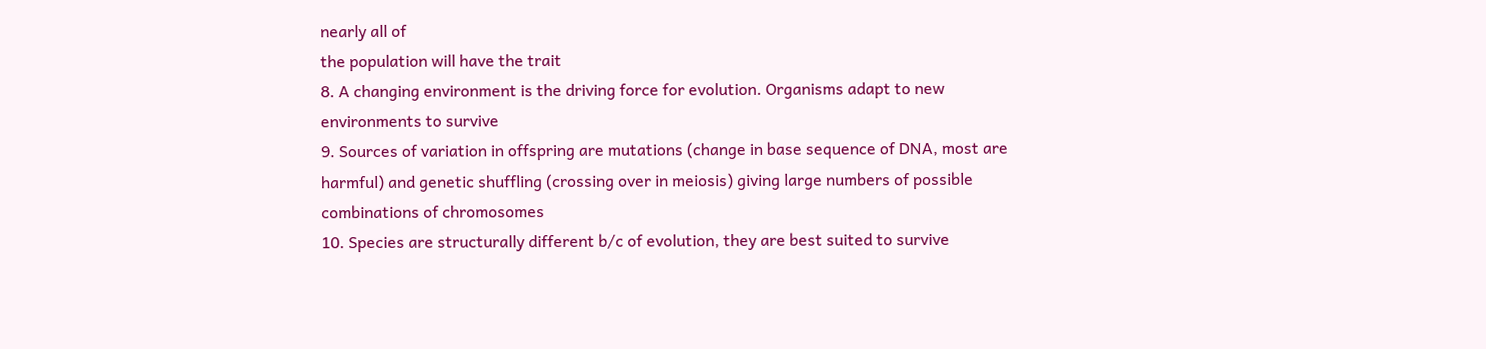nearly all of
the population will have the trait
8. A changing environment is the driving force for evolution. Organisms adapt to new
environments to survive
9. Sources of variation in offspring are mutations (change in base sequence of DNA, most are
harmful) and genetic shuffling (crossing over in meiosis) giving large numbers of possible
combinations of chromosomes
10. Species are structurally different b/c of evolution, they are best suited to survive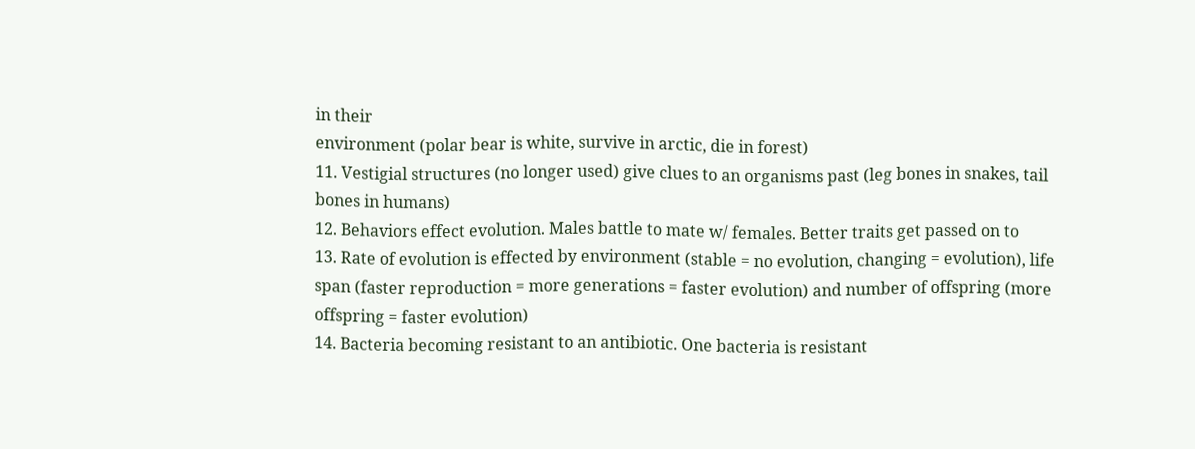in their
environment (polar bear is white, survive in arctic, die in forest)
11. Vestigial structures (no longer used) give clues to an organisms past (leg bones in snakes, tail
bones in humans)
12. Behaviors effect evolution. Males battle to mate w/ females. Better traits get passed on to
13. Rate of evolution is effected by environment (stable = no evolution, changing = evolution), life
span (faster reproduction = more generations = faster evolution) and number of offspring (more
offspring = faster evolution)
14. Bacteria becoming resistant to an antibiotic. One bacteria is resistant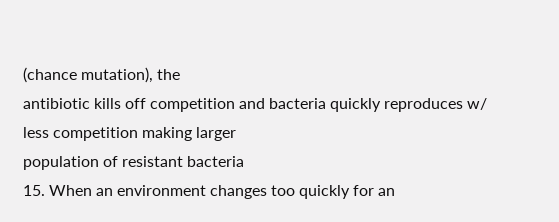(chance mutation), the
antibiotic kills off competition and bacteria quickly reproduces w/ less competition making larger
population of resistant bacteria
15. When an environment changes too quickly for an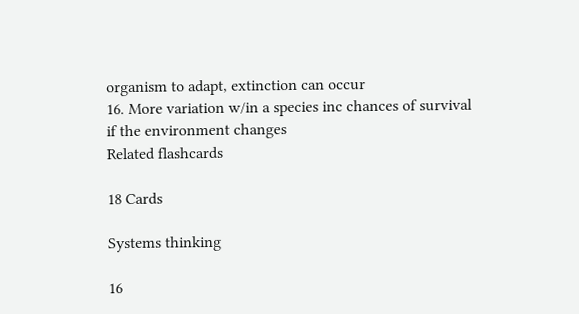organism to adapt, extinction can occur
16. More variation w/in a species inc chances of survival if the environment changes
Related flashcards

18 Cards

Systems thinking

16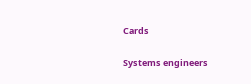Cards

Systems engineers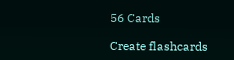56 Cards

Create flashcards